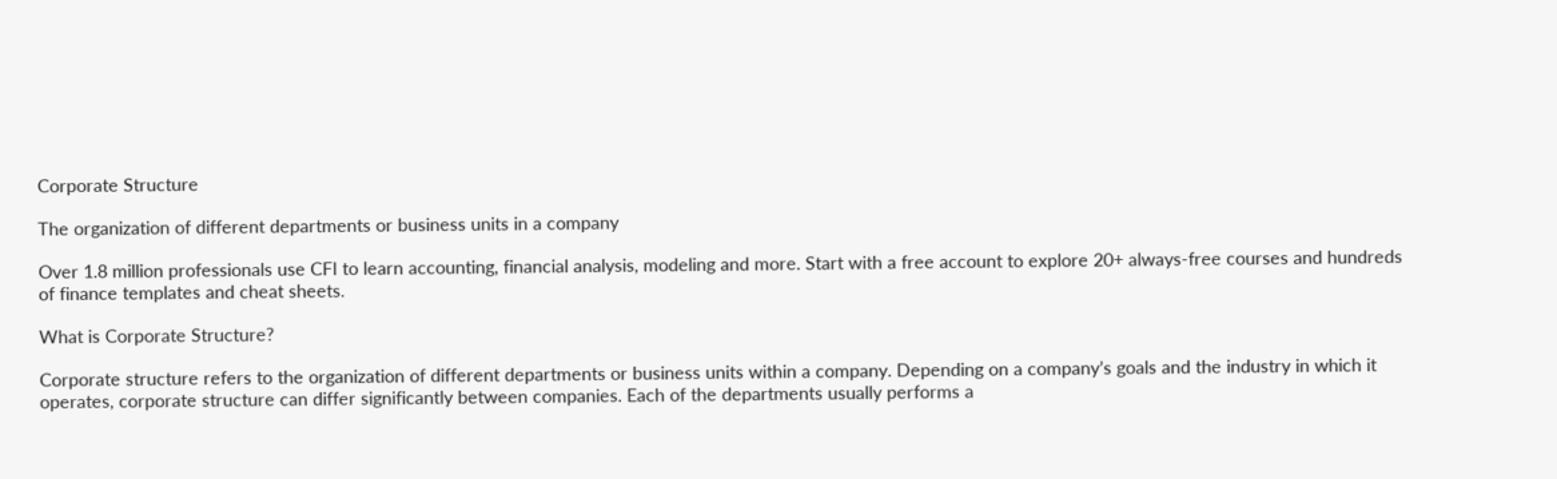Corporate Structure

The organization of different departments or business units in a company

Over 1.8 million professionals use CFI to learn accounting, financial analysis, modeling and more. Start with a free account to explore 20+ always-free courses and hundreds of finance templates and cheat sheets.

What is Corporate Structure?

Corporate structure refers to the organization of different departments or business units within a company. Depending on a company’s goals and the industry in which it operates, corporate structure can differ significantly between companies. Each of the departments usually performs a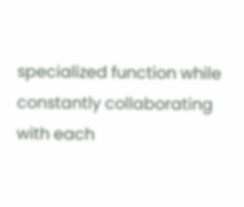specialized function while constantly collaborating with each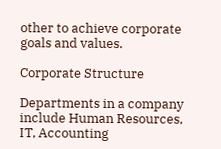other to achieve corporate goals and values.

Corporate Structure

Departments in a company include Human Resources, IT, Accounting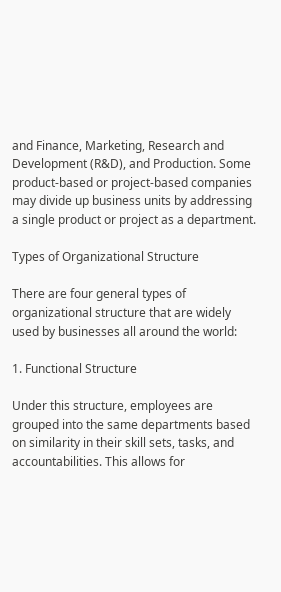and Finance, Marketing, Research and Development (R&D), and Production. Some product-based or project-based companies may divide up business units by addressing a single product or project as a department.

Types of Organizational Structure

There are four general types of organizational structure that are widely used by businesses all around the world:

1. Functional Structure

Under this structure, employees are grouped into the same departments based on similarity in their skill sets, tasks, and accountabilities. This allows for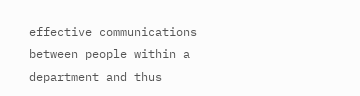effective communications between people within a department and thus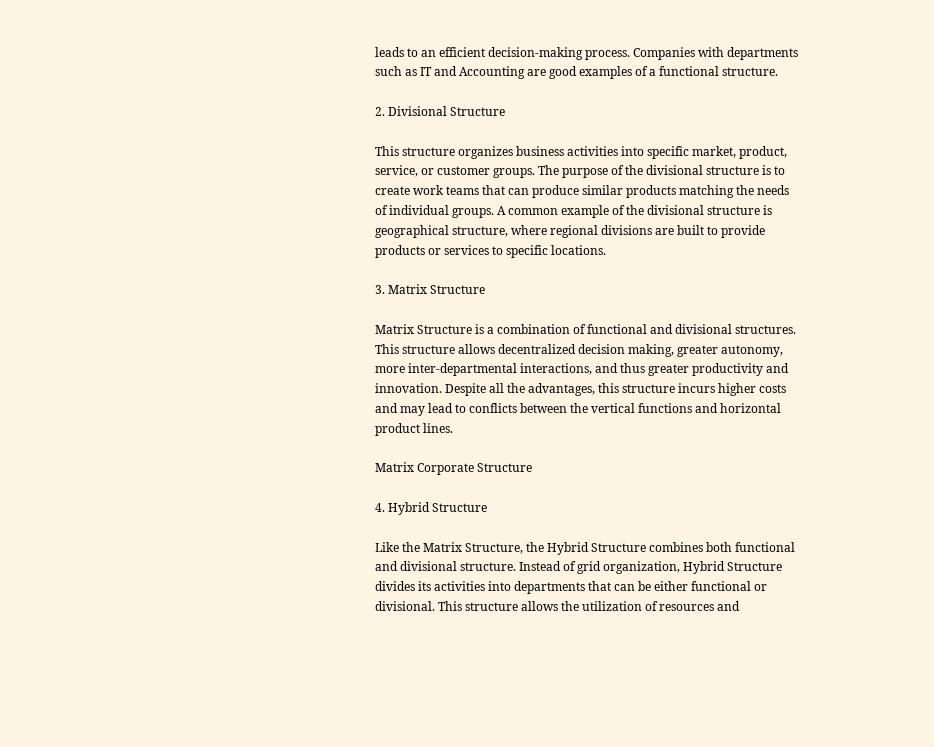leads to an efficient decision-making process. Companies with departments such as IT and Accounting are good examples of a functional structure.

2. Divisional Structure

This structure organizes business activities into specific market, product, service, or customer groups. The purpose of the divisional structure is to create work teams that can produce similar products matching the needs of individual groups. A common example of the divisional structure is geographical structure, where regional divisions are built to provide products or services to specific locations.

3. Matrix Structure

Matrix Structure is a combination of functional and divisional structures. This structure allows decentralized decision making, greater autonomy, more inter-departmental interactions, and thus greater productivity and innovation. Despite all the advantages, this structure incurs higher costs and may lead to conflicts between the vertical functions and horizontal product lines.

Matrix Corporate Structure

4. Hybrid Structure

Like the Matrix Structure, the Hybrid Structure combines both functional and divisional structure. Instead of grid organization, Hybrid Structure divides its activities into departments that can be either functional or divisional. This structure allows the utilization of resources and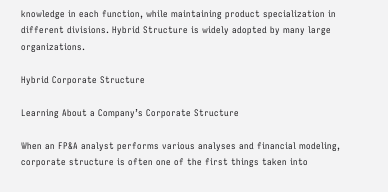knowledge in each function, while maintaining product specialization in different divisions. Hybrid Structure is widely adopted by many large organizations.

Hybrid Corporate Structure

Learning About a Company’s Corporate Structure

When an FP&A analyst performs various analyses and financial modeling, corporate structure is often one of the first things taken into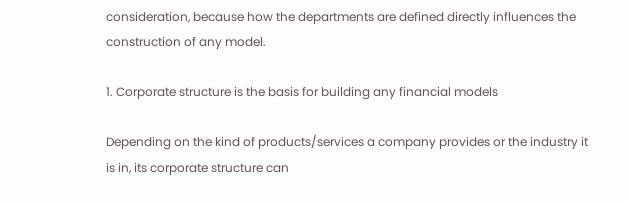consideration, because how the departments are defined directly influences the construction of any model.

1. Corporate structure is the basis for building any financial models

Depending on the kind of products/services a company provides or the industry it is in, its corporate structure can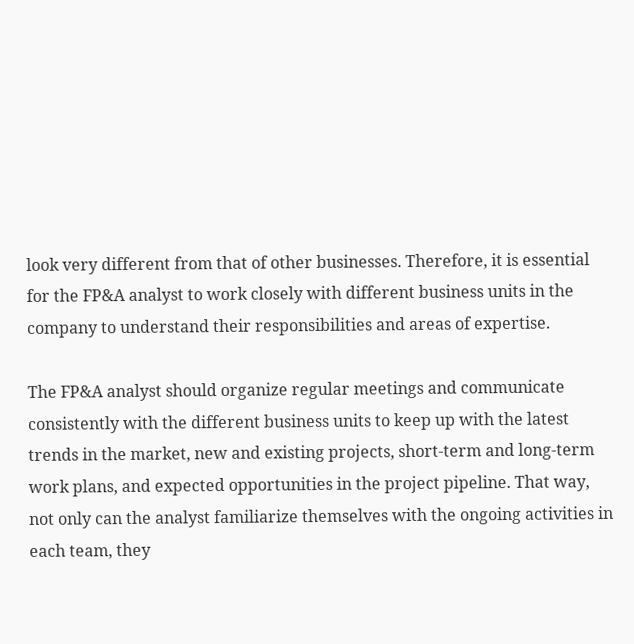look very different from that of other businesses. Therefore, it is essential for the FP&A analyst to work closely with different business units in the company to understand their responsibilities and areas of expertise.

The FP&A analyst should organize regular meetings and communicate consistently with the different business units to keep up with the latest trends in the market, new and existing projects, short-term and long-term work plans, and expected opportunities in the project pipeline. That way, not only can the analyst familiarize themselves with the ongoing activities in each team, they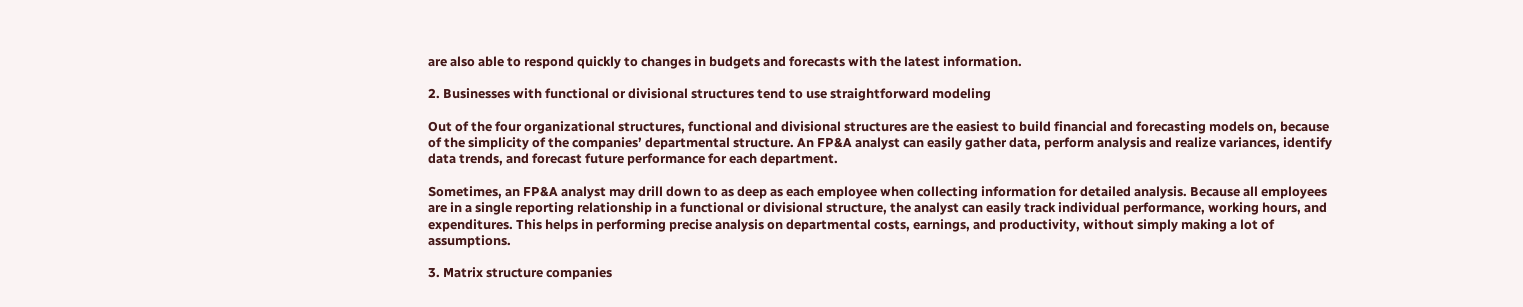are also able to respond quickly to changes in budgets and forecasts with the latest information.

2. Businesses with functional or divisional structures tend to use straightforward modeling

Out of the four organizational structures, functional and divisional structures are the easiest to build financial and forecasting models on, because of the simplicity of the companies’ departmental structure. An FP&A analyst can easily gather data, perform analysis and realize variances, identify data trends, and forecast future performance for each department.

Sometimes, an FP&A analyst may drill down to as deep as each employee when collecting information for detailed analysis. Because all employees are in a single reporting relationship in a functional or divisional structure, the analyst can easily track individual performance, working hours, and expenditures. This helps in performing precise analysis on departmental costs, earnings, and productivity, without simply making a lot of assumptions.

3. Matrix structure companies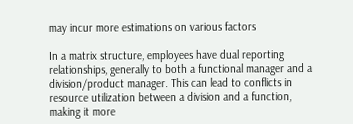may incur more estimations on various factors

In a matrix structure, employees have dual reporting relationships, generally to both a functional manager and a division/product manager. This can lead to conflicts in resource utilization between a division and a function, making it more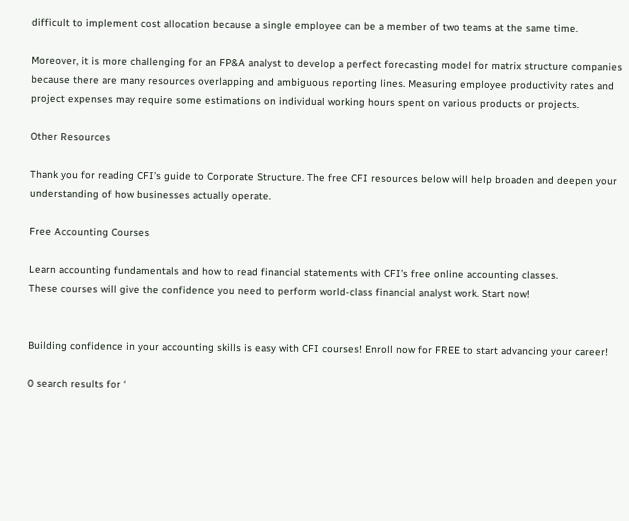difficult to implement cost allocation because a single employee can be a member of two teams at the same time.

Moreover, it is more challenging for an FP&A analyst to develop a perfect forecasting model for matrix structure companies because there are many resources overlapping and ambiguous reporting lines. Measuring employee productivity rates and project expenses may require some estimations on individual working hours spent on various products or projects.

Other Resources

Thank you for reading CFI’s guide to Corporate Structure. The free CFI resources below will help broaden and deepen your understanding of how businesses actually operate.

Free Accounting Courses

Learn accounting fundamentals and how to read financial statements with CFI’s free online accounting classes.
These courses will give the confidence you need to perform world-class financial analyst work. Start now!


Building confidence in your accounting skills is easy with CFI courses! Enroll now for FREE to start advancing your career!

0 search results for ‘